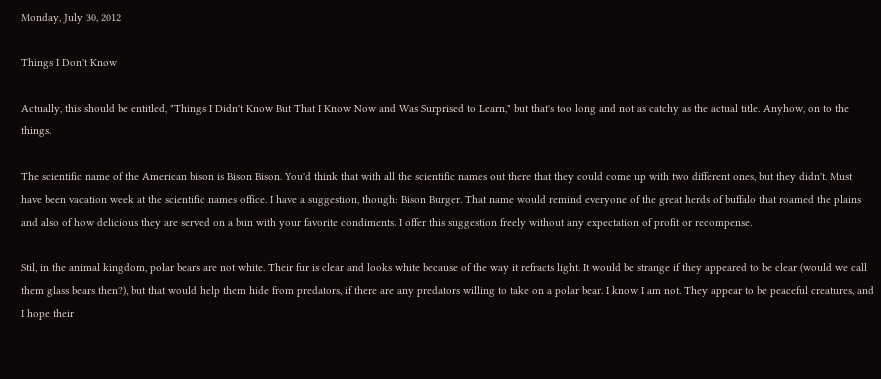Monday, July 30, 2012

Things I Don't Know

Actually, this should be entitled, "Things I Didn't Know But That I Know Now and Was Surprised to Learn," but that's too long and not as catchy as the actual title. Anyhow, on to the things.

The scientific name of the American bison is Bison Bison. You'd think that with all the scientific names out there that they could come up with two different ones, but they didn't. Must have been vacation week at the scientific names office. I have a suggestion, though: Bison Burger. That name would remind everyone of the great herds of buffalo that roamed the plains and also of how delicious they are served on a bun with your favorite condiments. I offer this suggestion freely without any expectation of profit or recompense.

Stil, in the animal kingdom, polar bears are not white. Their fur is clear and looks white because of the way it refracts light. It would be strange if they appeared to be clear (would we call them glass bears then?), but that would help them hide from predators, if there are any predators willing to take on a polar bear. I know I am not. They appear to be peaceful creatures, and I hope their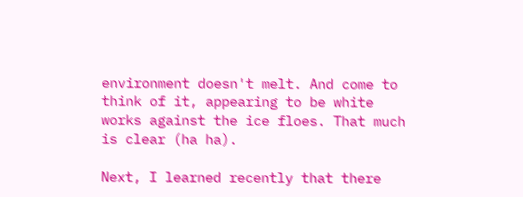environment doesn't melt. And come to think of it, appearing to be white works against the ice floes. That much is clear (ha ha).

Next, I learned recently that there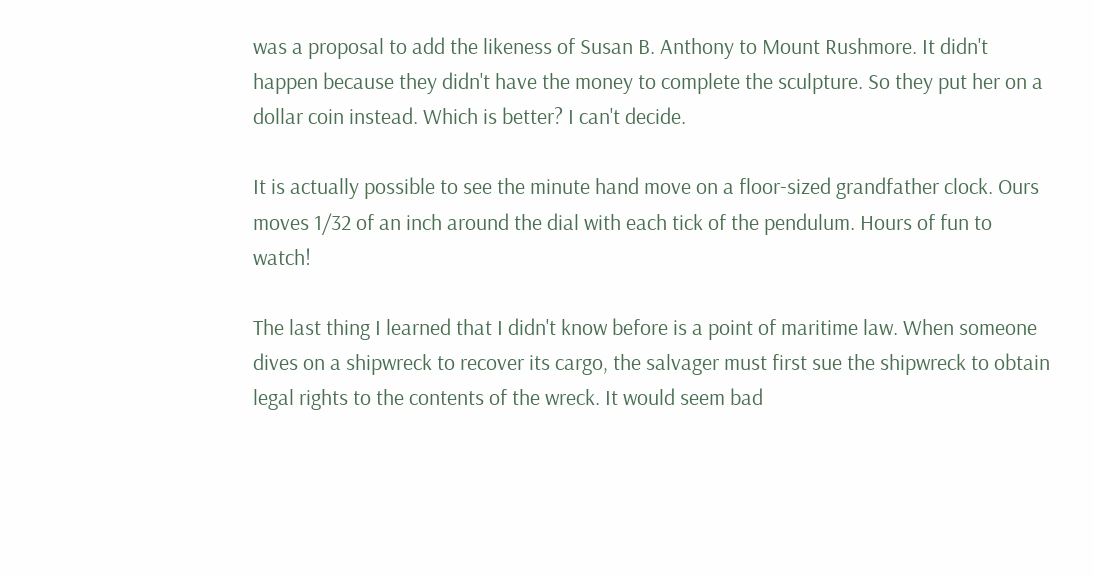was a proposal to add the likeness of Susan B. Anthony to Mount Rushmore. It didn't happen because they didn't have the money to complete the sculpture. So they put her on a dollar coin instead. Which is better? I can't decide.

It is actually possible to see the minute hand move on a floor-sized grandfather clock. Ours moves 1/32 of an inch around the dial with each tick of the pendulum. Hours of fun to watch!

The last thing I learned that I didn't know before is a point of maritime law. When someone dives on a shipwreck to recover its cargo, the salvager must first sue the shipwreck to obtain legal rights to the contents of the wreck. It would seem bad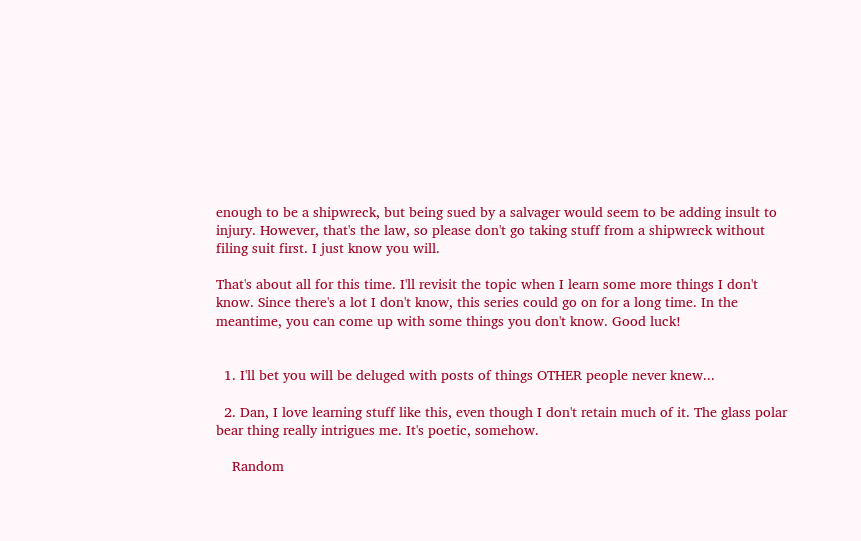enough to be a shipwreck, but being sued by a salvager would seem to be adding insult to injury. However, that's the law, so please don't go taking stuff from a shipwreck without filing suit first. I just know you will.

That's about all for this time. I'll revisit the topic when I learn some more things I don't know. Since there's a lot I don't know, this series could go on for a long time. In the meantime, you can come up with some things you don't know. Good luck!


  1. I'll bet you will be deluged with posts of things OTHER people never knew...

  2. Dan, I love learning stuff like this, even though I don't retain much of it. The glass polar bear thing really intrigues me. It's poetic, somehow.

    Random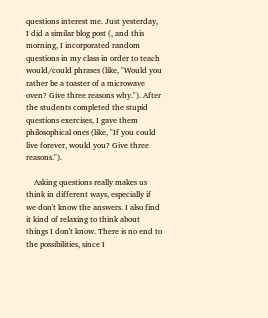questions interest me. Just yesterday, I did a similar blog post (, and this morning, I incorporated random questions in my class in order to teach would/could phrases (like, "Would you rather be a toaster of a microwave oven? Give three reasons why."). After the students completed the stupid questions exercises, I gave them philosophical ones (like, "If you could live forever, would you? Give three reasons.").

    Asking questions really makes us think in different ways, especially if we don't know the answers. I also find it kind of relaxing to think about things I don't know. There is no end to the possibilities, since I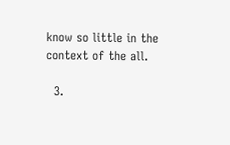know so little in the context of the all.

  3.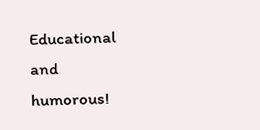Educational and humorous!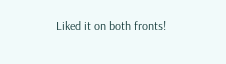Liked it on both fronts!